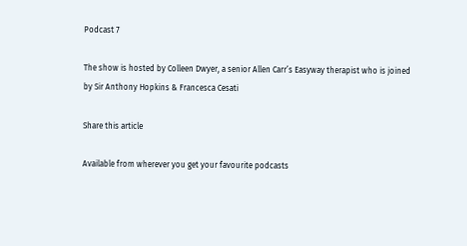Podcast 7

The show is hosted by Colleen Dwyer, a senior Allen Carr’s Easyway therapist who is joined by Sir Anthony Hopkins & Francesca Cesati

Share this article

Available from wherever you get your favourite podcasts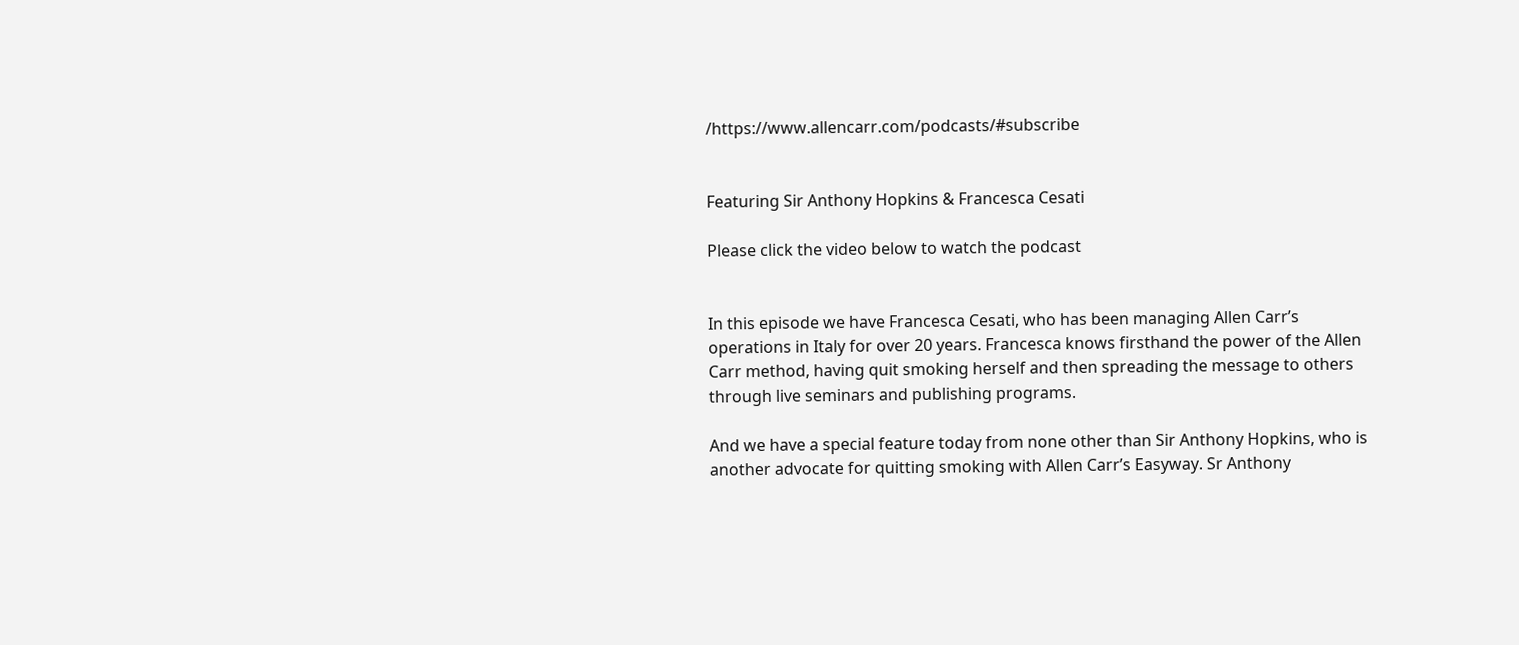/https://www.allencarr.com/podcasts/#subscribe


Featuring Sir Anthony Hopkins & Francesca Cesati

Please click the video below to watch the podcast


In this episode we have Francesca Cesati, who has been managing Allen Carr’s operations in Italy for over 20 years. Francesca knows firsthand the power of the Allen Carr method, having quit smoking herself and then spreading the message to others through live seminars and publishing programs.

And we have a special feature today from none other than Sir Anthony Hopkins, who is another advocate for quitting smoking with Allen Carr’s Easyway. Sr Anthony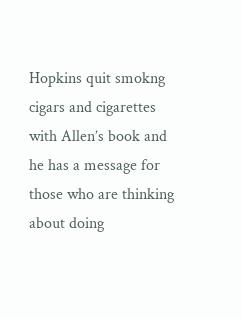Hopkins quit smokng cigars and cigarettes with Allen’s book and he has a message for those who are thinking about doing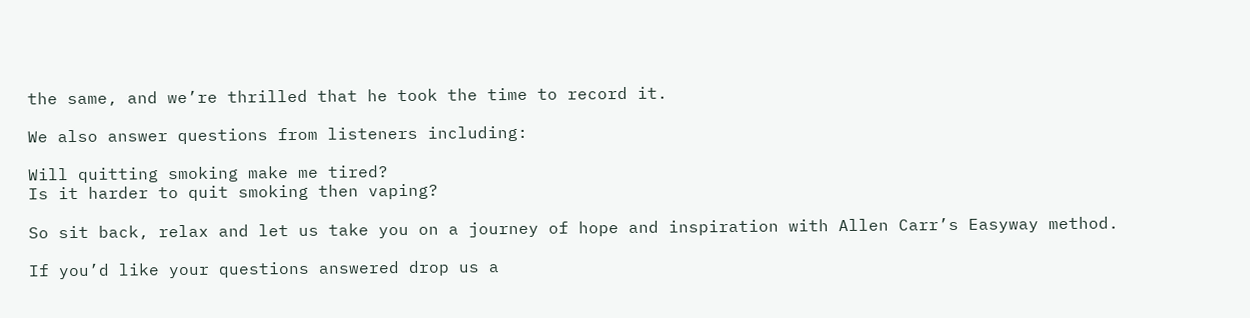the same, and we’re thrilled that he took the time to record it.

We also answer questions from listeners including:

Will quitting smoking make me tired?
Is it harder to quit smoking then vaping?

So sit back, relax and let us take you on a journey of hope and inspiration with Allen Carr’s Easyway method.

If you’d like your questions answered drop us a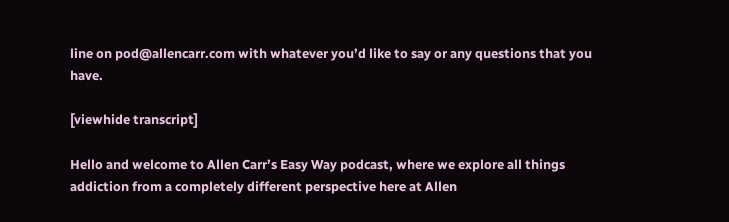line on pod@allencarr.com with whatever you’d like to say or any questions that you have.

[viewhide transcript]

Hello and welcome to Allen Carr’s Easy Way podcast, where we explore all things addiction from a completely different perspective here at Allen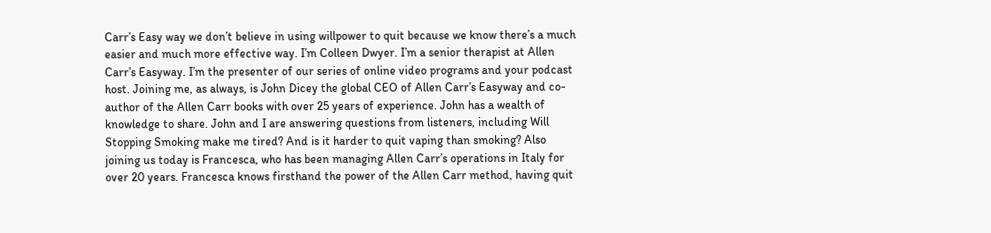Carr’s Easy way we don’t believe in using willpower to quit because we know there’s a much easier and much more effective way. I’m Colleen Dwyer. I’m a senior therapist at Allen Carr’s Easyway. I’m the presenter of our series of online video programs and your podcast host. Joining me, as always, is John Dicey the global CEO of Allen Carr’s Easyway and co-author of the Allen Carr books with over 25 years of experience. John has a wealth of knowledge to share. John and I are answering questions from listeners, including Will Stopping Smoking make me tired? And is it harder to quit vaping than smoking? Also joining us today is Francesca, who has been managing Allen Carr’s operations in Italy for over 20 years. Francesca knows firsthand the power of the Allen Carr method, having quit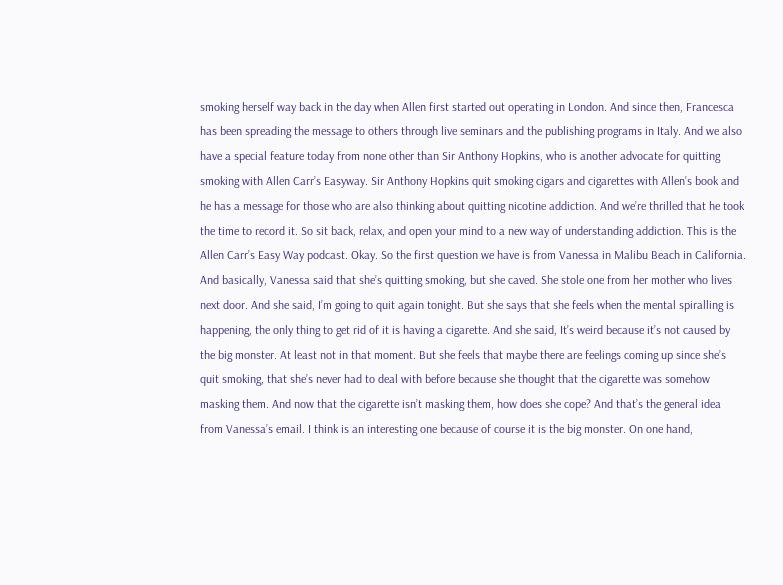smoking herself way back in the day when Allen first started out operating in London. And since then, Francesca has been spreading the message to others through live seminars and the publishing programs in Italy. And we also have a special feature today from none other than Sir Anthony Hopkins, who is another advocate for quitting smoking with Allen Carr’s Easyway. Sir Anthony Hopkins quit smoking cigars and cigarettes with Allen’s book and he has a message for those who are also thinking about quitting nicotine addiction. And we’re thrilled that he took the time to record it. So sit back, relax, and open your mind to a new way of understanding addiction. This is the Allen Carr’s Easy Way podcast. Okay. So the first question we have is from Vanessa in Malibu Beach in California. And basically, Vanessa said that she’s quitting smoking, but she caved. She stole one from her mother who lives next door. And she said, I’m going to quit again tonight. But she says that she feels when the mental spiralling is happening, the only thing to get rid of it is having a cigarette. And she said, It’s weird because it’s not caused by the big monster. At least not in that moment. But she feels that maybe there are feelings coming up since she’s quit smoking, that she’s never had to deal with before because she thought that the cigarette was somehow masking them. And now that the cigarette isn’t masking them, how does she cope? And that’s the general idea from Vanessa’s email. I think is an interesting one because of course it is the big monster. On one hand,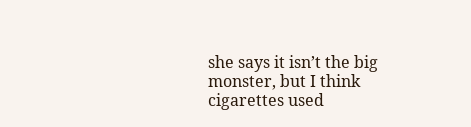she says it isn’t the big monster, but I think cigarettes used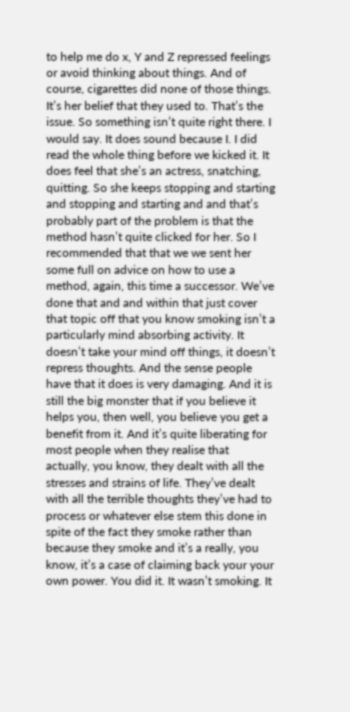to help me do x, Y and Z repressed feelings or avoid thinking about things. And of course, cigarettes did none of those things. It’s her belief that they used to. That’s the issue. So something isn’t quite right there. I would say. It does sound because I. I did read the whole thing before we kicked it. It does feel that she’s an actress, snatching, quitting. So she keeps stopping and starting and stopping and starting and and that’s probably part of the problem is that the method hasn’t quite clicked for her. So I recommended that that we we sent her some full on advice on how to use a method, again, this time a successor. We’ve done that and and within that just cover that topic off that you know smoking isn’t a particularly mind absorbing activity. It doesn’t take your mind off things, it doesn’t repress thoughts. And the sense people have that it does is very damaging. And it is still the big monster that if you believe it helps you, then well, you believe you get a benefit from it. And it’s quite liberating for most people when they realise that actually, you know, they dealt with all the stresses and strains of life. They’ve dealt with all the terrible thoughts they’ve had to process or whatever else stem this done in spite of the fact they smoke rather than because they smoke and it’s a really, you know, it’s a case of claiming back your your own power. You did it. It wasn’t smoking. It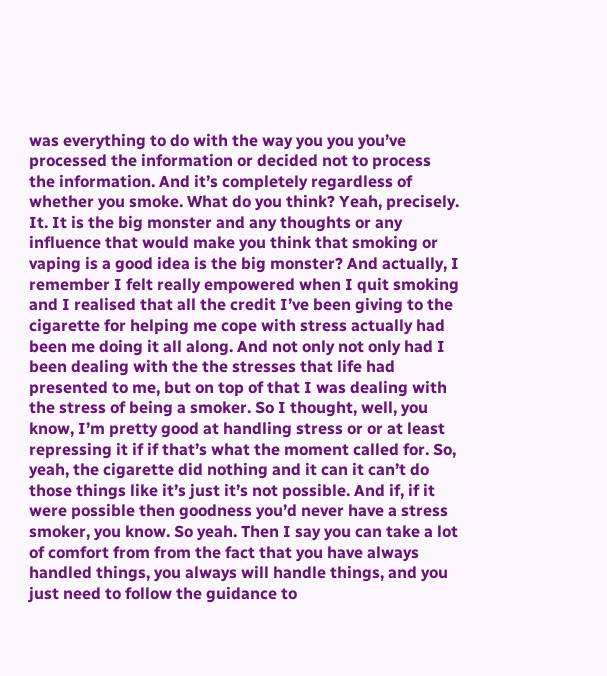was everything to do with the way you you you’ve processed the information or decided not to process the information. And it’s completely regardless of whether you smoke. What do you think? Yeah, precisely. It. It is the big monster and any thoughts or any influence that would make you think that smoking or vaping is a good idea is the big monster? And actually, I remember I felt really empowered when I quit smoking and I realised that all the credit I’ve been giving to the cigarette for helping me cope with stress actually had been me doing it all along. And not only not only had I been dealing with the the stresses that life had presented to me, but on top of that I was dealing with the stress of being a smoker. So I thought, well, you know, I’m pretty good at handling stress or or at least repressing it if if that’s what the moment called for. So, yeah, the cigarette did nothing and it can it can’t do those things like it’s just it’s not possible. And if, if it were possible then goodness you’d never have a stress smoker, you know. So yeah. Then I say you can take a lot of comfort from from the fact that you have always handled things, you always will handle things, and you just need to follow the guidance to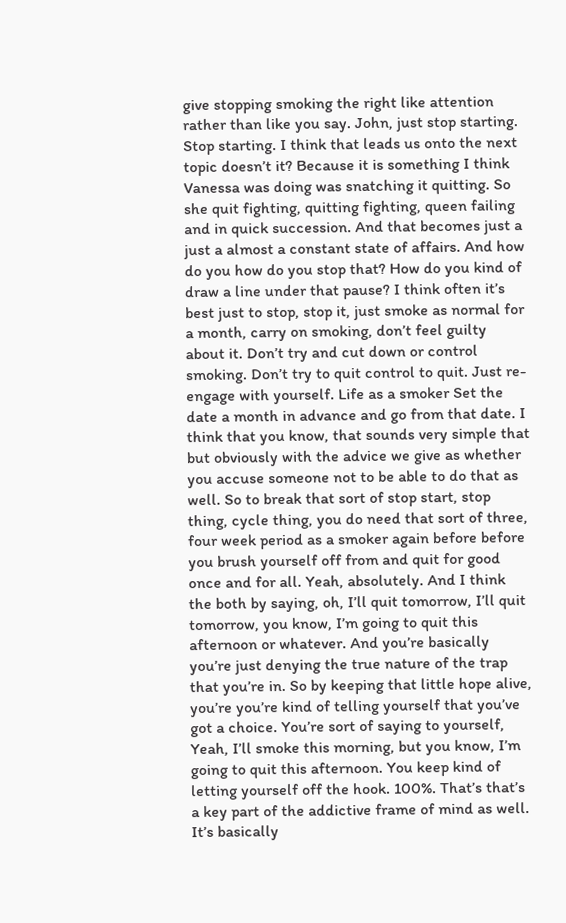give stopping smoking the right like attention rather than like you say. John, just stop starting. Stop starting. I think that leads us onto the next topic doesn’t it? Because it is something I think Vanessa was doing was snatching it quitting. So she quit fighting, quitting fighting, queen failing and in quick succession. And that becomes just a just a almost a constant state of affairs. And how do you how do you stop that? How do you kind of draw a line under that pause? I think often it’s best just to stop, stop it, just smoke as normal for a month, carry on smoking, don’t feel guilty about it. Don’t try and cut down or control smoking. Don’t try to quit control to quit. Just re-engage with yourself. Life as a smoker Set the date a month in advance and go from that date. I think that you know, that sounds very simple that but obviously with the advice we give as whether you accuse someone not to be able to do that as well. So to break that sort of stop start, stop thing, cycle thing, you do need that sort of three, four week period as a smoker again before before you brush yourself off from and quit for good once and for all. Yeah, absolutely. And I think the both by saying, oh, I’ll quit tomorrow, I’ll quit tomorrow, you know, I’m going to quit this afternoon or whatever. And you’re basically you’re just denying the true nature of the trap that you’re in. So by keeping that little hope alive, you’re you’re kind of telling yourself that you’ve got a choice. You’re sort of saying to yourself, Yeah, I’ll smoke this morning, but you know, I’m going to quit this afternoon. You keep kind of letting yourself off the hook. 100%. That’s that’s a key part of the addictive frame of mind as well. It’s basically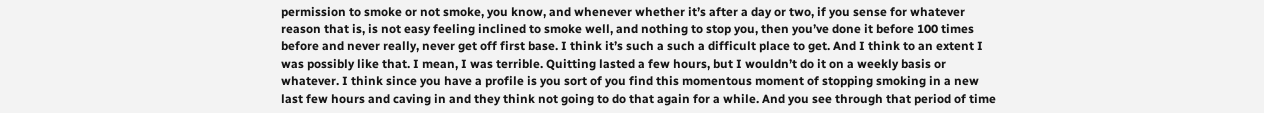permission to smoke or not smoke, you know, and whenever whether it’s after a day or two, if you sense for whatever reason that is, is not easy feeling inclined to smoke well, and nothing to stop you, then you’ve done it before 100 times before and never really, never get off first base. I think it’s such a such a difficult place to get. And I think to an extent I was possibly like that. I mean, I was terrible. Quitting lasted a few hours, but I wouldn’t do it on a weekly basis or whatever. I think since you have a profile is you sort of you find this momentous moment of stopping smoking in a new last few hours and caving in and they think not going to do that again for a while. And you see through that period of time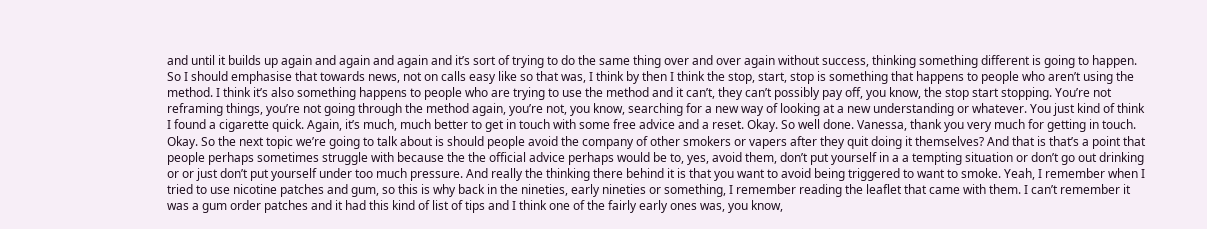and until it builds up again and again and again and it’s sort of trying to do the same thing over and over again without success, thinking something different is going to happen. So I should emphasise that towards news, not on calls easy like so that was, I think by then I think the stop, start, stop is something that happens to people who aren’t using the method. I think it’s also something happens to people who are trying to use the method and it can’t, they can’t possibly pay off, you know, the stop start stopping. You’re not reframing things, you’re not going through the method again, you’re not, you know, searching for a new way of looking at a new understanding or whatever. You just kind of think I found a cigarette quick. Again, it’s much, much better to get in touch with some free advice and a reset. Okay. So well done. Vanessa, thank you very much for getting in touch. Okay. So the next topic we’re going to talk about is should people avoid the company of other smokers or vapers after they quit doing it themselves? And that is that’s a point that people perhaps sometimes struggle with because the the official advice perhaps would be to, yes, avoid them, don’t put yourself in a a tempting situation or don’t go out drinking or or just don’t put yourself under too much pressure. And really the thinking there behind it is that you want to avoid being triggered to want to smoke. Yeah, I remember when I tried to use nicotine patches and gum, so this is why back in the nineties, early nineties or something, I remember reading the leaflet that came with them. I can’t remember it was a gum order patches and it had this kind of list of tips and I think one of the fairly early ones was, you know,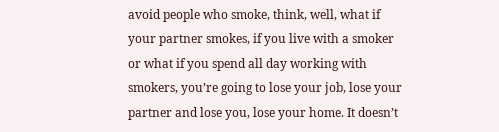avoid people who smoke, think, well, what if your partner smokes, if you live with a smoker or what if you spend all day working with smokers, you’re going to lose your job, lose your partner and lose you, lose your home. It doesn’t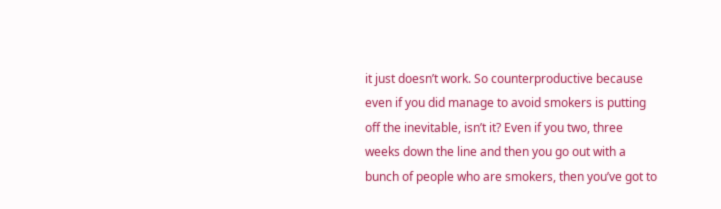it just doesn’t work. So counterproductive because even if you did manage to avoid smokers is putting off the inevitable, isn’t it? Even if you two, three weeks down the line and then you go out with a bunch of people who are smokers, then you’ve got to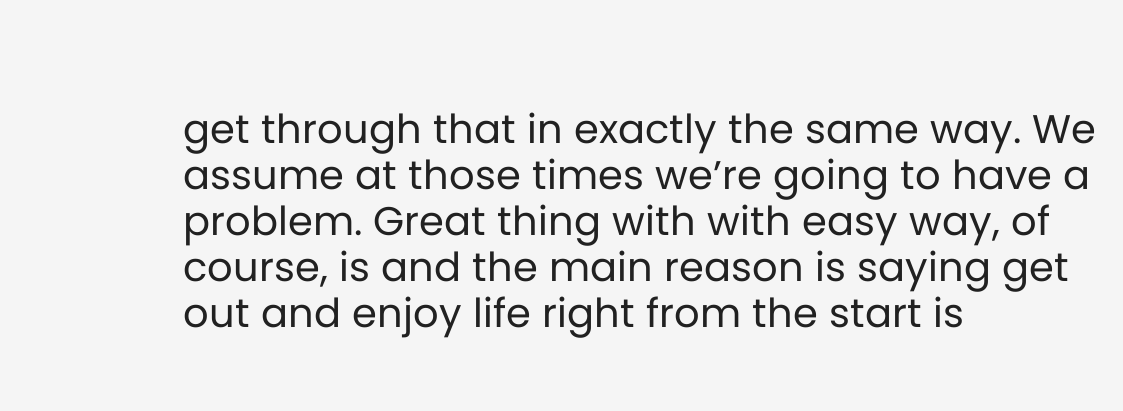get through that in exactly the same way. We assume at those times we’re going to have a problem. Great thing with with easy way, of course, is and the main reason is saying get out and enjoy life right from the start is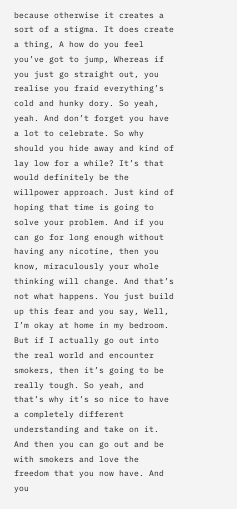because otherwise it creates a sort of a stigma. It does create a thing, A how do you feel you’ve got to jump, Whereas if you just go straight out, you realise you fraid everything’s cold and hunky dory. So yeah, yeah. And don’t forget you have a lot to celebrate. So why should you hide away and kind of lay low for a while? It’s that would definitely be the willpower approach. Just kind of hoping that time is going to solve your problem. And if you can go for long enough without having any nicotine, then you know, miraculously your whole thinking will change. And that’s not what happens. You just build up this fear and you say, Well, I’m okay at home in my bedroom. But if I actually go out into the real world and encounter smokers, then it’s going to be really tough. So yeah, and that’s why it’s so nice to have a completely different understanding and take on it. And then you can go out and be with smokers and love the freedom that you now have. And you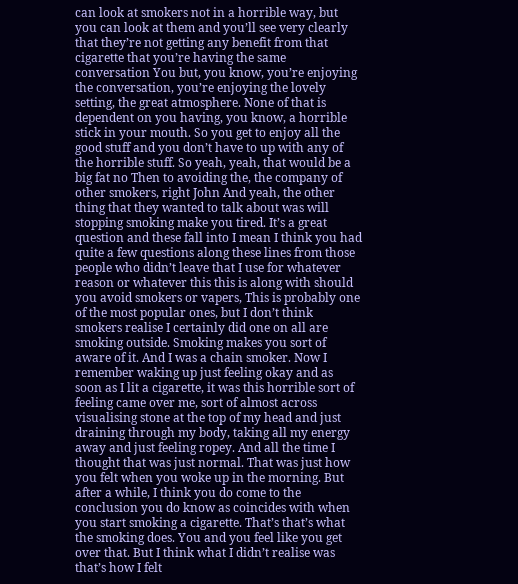can look at smokers not in a horrible way, but you can look at them and you’ll see very clearly that they’re not getting any benefit from that cigarette that you’re having the same conversation You but, you know, you’re enjoying the conversation, you’re enjoying the lovely setting, the great atmosphere. None of that is dependent on you having, you know, a horrible stick in your mouth. So you get to enjoy all the good stuff and you don’t have to up with any of the horrible stuff. So yeah, yeah, that would be a big fat no Then to avoiding the, the company of other smokers, right John And yeah, the other thing that they wanted to talk about was will stopping smoking make you tired. It’s a great question and these fall into I mean I think you had quite a few questions along these lines from those people who didn’t leave that I use for whatever reason or whatever this this is along with should you avoid smokers or vapers, This is probably one of the most popular ones, but I don’t think smokers realise I certainly did one on all are smoking outside. Smoking makes you sort of aware of it. And I was a chain smoker. Now I remember waking up just feeling okay and as soon as I lit a cigarette, it was this horrible sort of feeling came over me, sort of almost across visualising stone at the top of my head and just draining through my body, taking all my energy away and just feeling ropey. And all the time I thought that was just normal. That was just how you felt when you woke up in the morning. But after a while, I think you do come to the conclusion you do know as coincides with when you start smoking a cigarette. That’s that’s what the smoking does. You and you feel like you get over that. But I think what I didn’t realise was that’s how I felt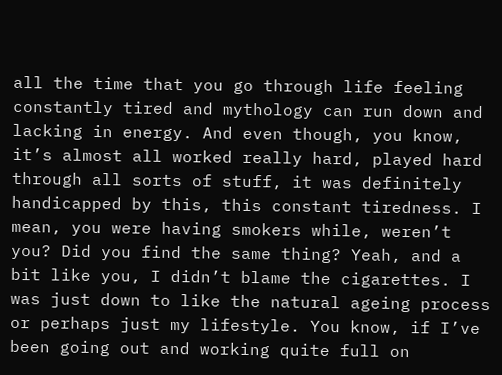all the time that you go through life feeling constantly tired and mythology can run down and lacking in energy. And even though, you know, it’s almost all worked really hard, played hard through all sorts of stuff, it was definitely handicapped by this, this constant tiredness. I mean, you were having smokers while, weren’t you? Did you find the same thing? Yeah, and a bit like you, I didn’t blame the cigarettes. I was just down to like the natural ageing process or perhaps just my lifestyle. You know, if I’ve been going out and working quite full on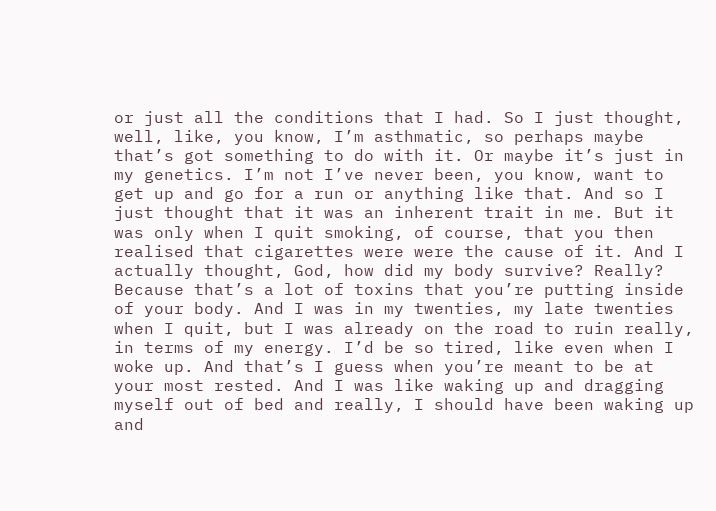or just all the conditions that I had. So I just thought, well, like, you know, I’m asthmatic, so perhaps maybe that’s got something to do with it. Or maybe it’s just in my genetics. I’m not I’ve never been, you know, want to get up and go for a run or anything like that. And so I just thought that it was an inherent trait in me. But it was only when I quit smoking, of course, that you then realised that cigarettes were were the cause of it. And I actually thought, God, how did my body survive? Really? Because that’s a lot of toxins that you’re putting inside of your body. And I was in my twenties, my late twenties when I quit, but I was already on the road to ruin really, in terms of my energy. I’d be so tired, like even when I woke up. And that’s I guess when you’re meant to be at your most rested. And I was like waking up and dragging myself out of bed and really, I should have been waking up and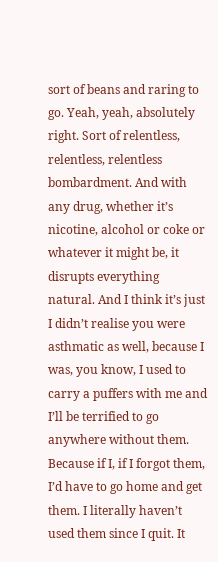sort of beans and raring to go. Yeah, yeah, absolutely right. Sort of relentless, relentless, relentless bombardment. And with any drug, whether it’s nicotine, alcohol or coke or whatever it might be, it disrupts everything natural. And I think it’s just I didn’t realise you were asthmatic as well, because I was, you know, I used to carry a puffers with me and I’ll be terrified to go anywhere without them. Because if I, if I forgot them, I’d have to go home and get them. I literally haven’t used them since I quit. It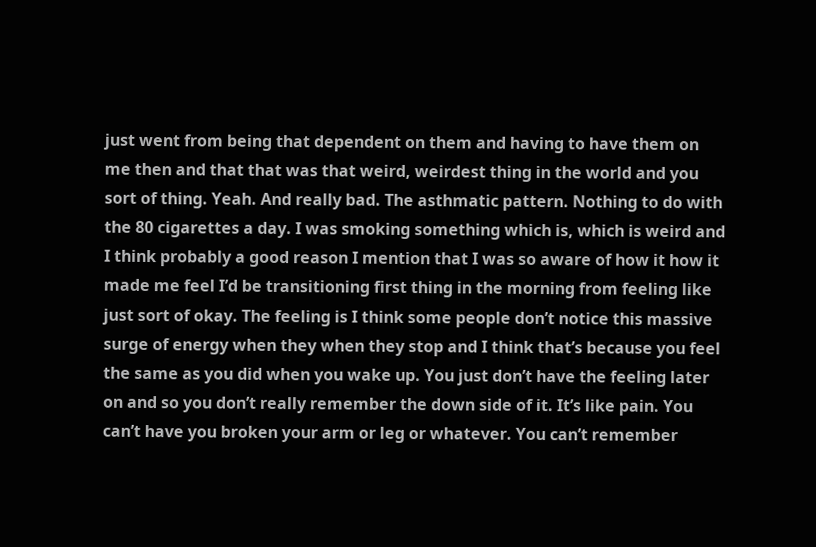just went from being that dependent on them and having to have them on me then and that that was that weird, weirdest thing in the world and you sort of thing. Yeah. And really bad. The asthmatic pattern. Nothing to do with the 80 cigarettes a day. I was smoking something which is, which is weird and I think probably a good reason I mention that I was so aware of how it how it made me feel I’d be transitioning first thing in the morning from feeling like just sort of okay. The feeling is I think some people don’t notice this massive surge of energy when they when they stop and I think that’s because you feel the same as you did when you wake up. You just don’t have the feeling later on and so you don’t really remember the down side of it. It’s like pain. You can’t have you broken your arm or leg or whatever. You can’t remember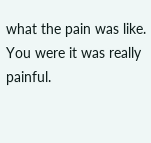what the pain was like. You were it was really painful.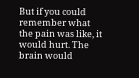But if you could remember what the pain was like, it would hurt. The brain would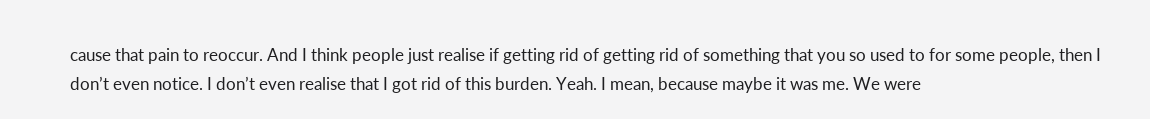cause that pain to reoccur. And I think people just realise if getting rid of getting rid of something that you so used to for some people, then I don’t even notice. I don’t even realise that I got rid of this burden. Yeah. I mean, because maybe it was me. We were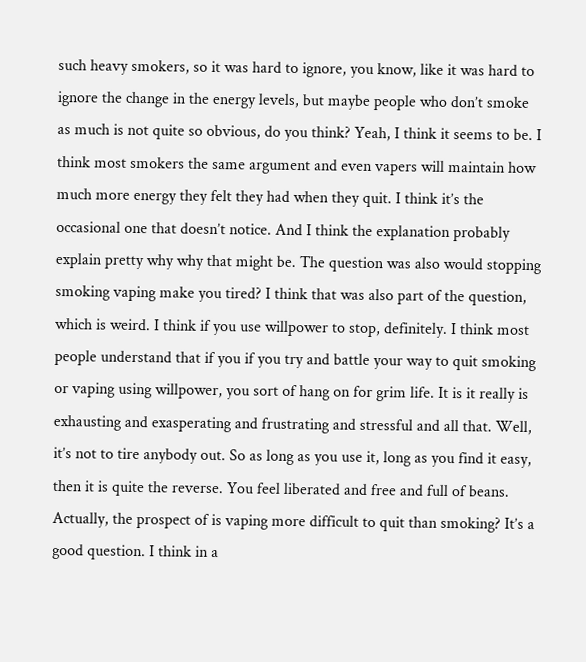such heavy smokers, so it was hard to ignore, you know, like it was hard to ignore the change in the energy levels, but maybe people who don’t smoke as much is not quite so obvious, do you think? Yeah, I think it seems to be. I think most smokers the same argument and even vapers will maintain how much more energy they felt they had when they quit. I think it’s the occasional one that doesn’t notice. And I think the explanation probably explain pretty why why that might be. The question was also would stopping smoking vaping make you tired? I think that was also part of the question, which is weird. I think if you use willpower to stop, definitely. I think most people understand that if you if you try and battle your way to quit smoking or vaping using willpower, you sort of hang on for grim life. It is it really is exhausting and exasperating and frustrating and stressful and all that. Well, it’s not to tire anybody out. So as long as you use it, long as you find it easy, then it is quite the reverse. You feel liberated and free and full of beans. Actually, the prospect of is vaping more difficult to quit than smoking? It’s a good question. I think in a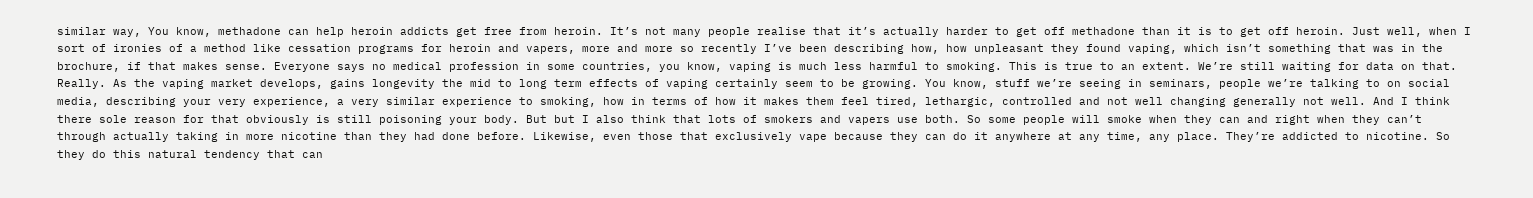similar way, You know, methadone can help heroin addicts get free from heroin. It’s not many people realise that it’s actually harder to get off methadone than it is to get off heroin. Just well, when I sort of ironies of a method like cessation programs for heroin and vapers, more and more so recently I’ve been describing how, how unpleasant they found vaping, which isn’t something that was in the brochure, if that makes sense. Everyone says no medical profession in some countries, you know, vaping is much less harmful to smoking. This is true to an extent. We’re still waiting for data on that. Really. As the vaping market develops, gains longevity the mid to long term effects of vaping certainly seem to be growing. You know, stuff we’re seeing in seminars, people we’re talking to on social media, describing your very experience, a very similar experience to smoking, how in terms of how it makes them feel tired, lethargic, controlled and not well changing generally not well. And I think there sole reason for that obviously is still poisoning your body. But but I also think that lots of smokers and vapers use both. So some people will smoke when they can and right when they can’t through actually taking in more nicotine than they had done before. Likewise, even those that exclusively vape because they can do it anywhere at any time, any place. They’re addicted to nicotine. So they do this natural tendency that can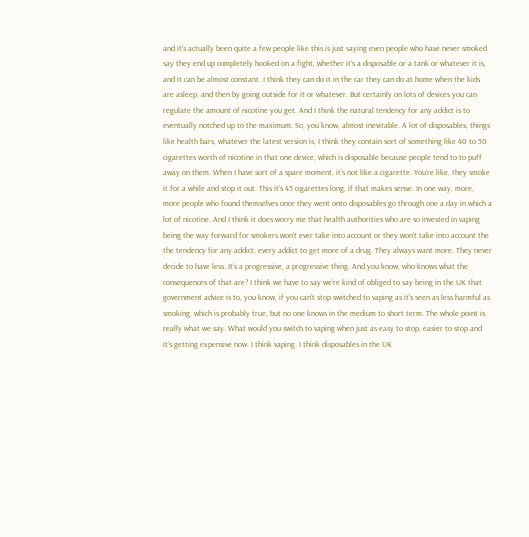and it’s actually been quite a few people like this is just saying even people who have never smoked say they end up completely hooked on a fight, whether it’s a disposable or a tank or whatever it is, and it can be almost constant. I think they can do it in the car they can do at home when the kids are asleep, and then by going outside for it or whatever. But certainly on lots of devices you can regulate the amount of nicotine you get. And I think the natural tendency for any addict is to eventually notched up to the maximum. So, you know, almost inevitable. A lot of disposables, things like health bars, whatever the latest version is, I think they contain sort of something like 40 to 50 cigarettes worth of nicotine in that one device, which is disposable because people tend to to puff away on them. When I have sort of a spare moment, it’s not like a cigarette. You’re like, they smoke it for a while and stop it out. This it’s 45 cigarettes long, if that makes sense. In one way, more, more people who found themselves once they went onto disposables go through one a day in which a lot of nicotine. And I think it does worry me that health authorities who are so invested in vaping being the way forward for smokers won’t ever take into account or they won’t take into account the the tendency for any addict, every addict to get more of a drug. They always want more. They never decide to have less. It’s a progressive, a progressive thing. And you know, who knows what the consequences of that are? I think we have to say we’re kind of obliged to say being in the UK that government advice is to, you know, if you can’t stop switched to vaping as it’s seen as less harmful as smoking, which is probably true, but no one knows in the medium to short term. The whole point is really what we say. What would you switch to vaping when just as easy to stop, easier to stop and it’s getting expensive now. I think vaping. I think disposables in the UK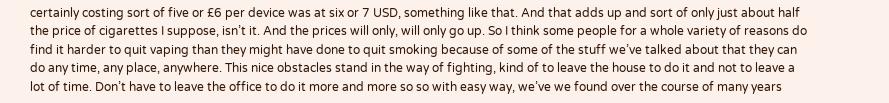certainly costing sort of five or £6 per device was at six or 7 USD, something like that. And that adds up and sort of only just about half the price of cigarettes I suppose, isn’t it. And the prices will only, will only go up. So I think some people for a whole variety of reasons do find it harder to quit vaping than they might have done to quit smoking because of some of the stuff we’ve talked about that they can do any time, any place, anywhere. This nice obstacles stand in the way of fighting, kind of to leave the house to do it and not to leave a lot of time. Don’t have to leave the office to do it more and more so so with easy way, we’ve we found over the course of many years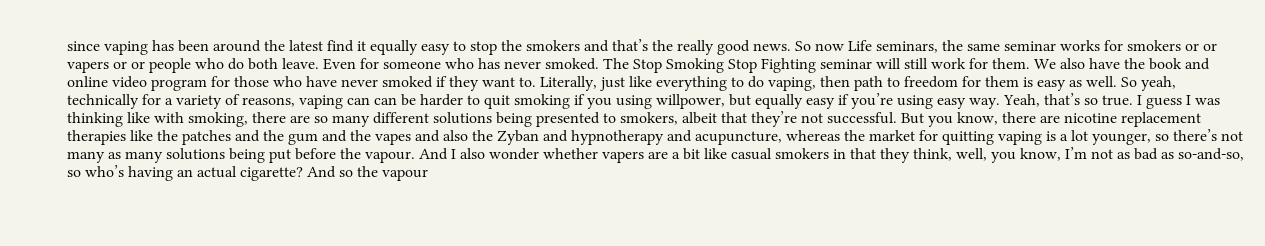since vaping has been around the latest find it equally easy to stop the smokers and that’s the really good news. So now Life seminars, the same seminar works for smokers or or vapers or or people who do both leave. Even for someone who has never smoked. The Stop Smoking Stop Fighting seminar will still work for them. We also have the book and online video program for those who have never smoked if they want to. Literally, just like everything to do vaping, then path to freedom for them is easy as well. So yeah, technically for a variety of reasons, vaping can can be harder to quit smoking if you using willpower, but equally easy if you’re using easy way. Yeah, that’s so true. I guess I was thinking like with smoking, there are so many different solutions being presented to smokers, albeit that they’re not successful. But you know, there are nicotine replacement therapies like the patches and the gum and the vapes and also the Zyban and hypnotherapy and acupuncture, whereas the market for quitting vaping is a lot younger, so there’s not many as many solutions being put before the vapour. And I also wonder whether vapers are a bit like casual smokers in that they think, well, you know, I’m not as bad as so-and-so, so who’s having an actual cigarette? And so the vapour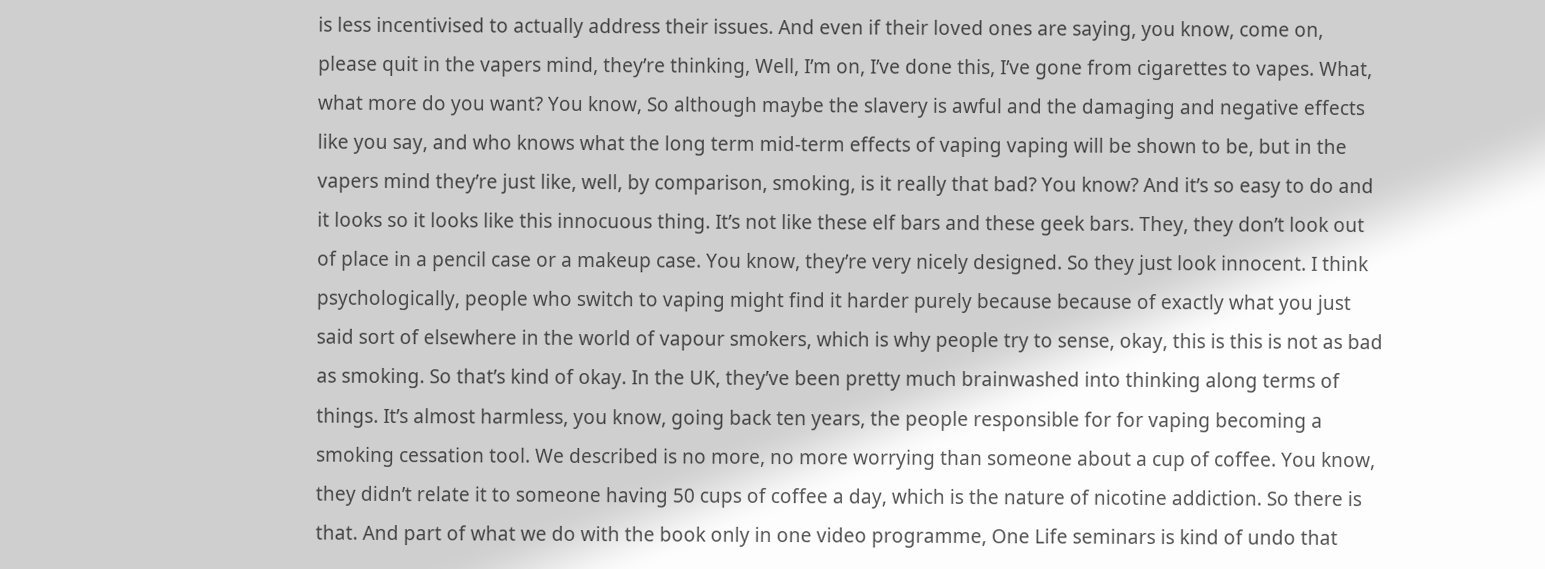is less incentivised to actually address their issues. And even if their loved ones are saying, you know, come on, please quit in the vapers mind, they’re thinking, Well, I’m on, I’ve done this, I’ve gone from cigarettes to vapes. What, what more do you want? You know, So although maybe the slavery is awful and the damaging and negative effects like you say, and who knows what the long term mid-term effects of vaping vaping will be shown to be, but in the vapers mind they’re just like, well, by comparison, smoking, is it really that bad? You know? And it’s so easy to do and it looks so it looks like this innocuous thing. It’s not like these elf bars and these geek bars. They, they don’t look out of place in a pencil case or a makeup case. You know, they’re very nicely designed. So they just look innocent. I think psychologically, people who switch to vaping might find it harder purely because because of exactly what you just said sort of elsewhere in the world of vapour smokers, which is why people try to sense, okay, this is this is not as bad as smoking. So that’s kind of okay. In the UK, they’ve been pretty much brainwashed into thinking along terms of things. It’s almost harmless, you know, going back ten years, the people responsible for for vaping becoming a smoking cessation tool. We described is no more, no more worrying than someone about a cup of coffee. You know, they didn’t relate it to someone having 50 cups of coffee a day, which is the nature of nicotine addiction. So there is that. And part of what we do with the book only in one video programme, One Life seminars is kind of undo that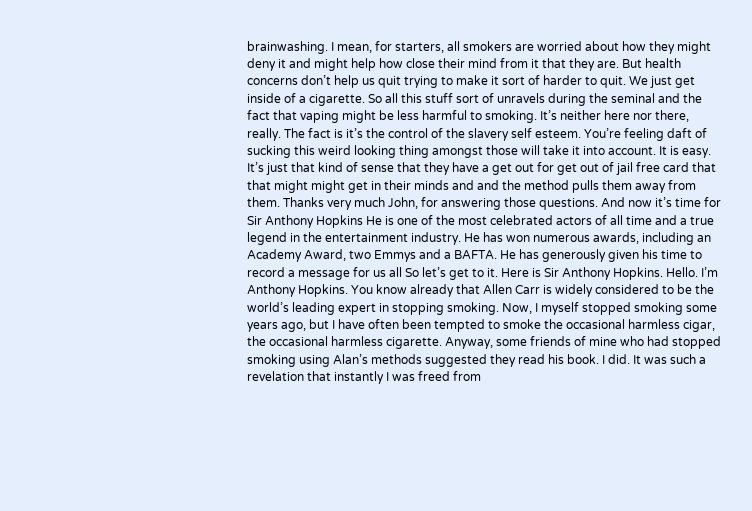brainwashing. I mean, for starters, all smokers are worried about how they might deny it and might help how close their mind from it that they are. But health concerns don’t help us quit trying to make it sort of harder to quit. We just get inside of a cigarette. So all this stuff sort of unravels during the seminal and the fact that vaping might be less harmful to smoking. It’s neither here nor there, really. The fact is it’s the control of the slavery self esteem. You’re feeling daft of sucking this weird looking thing amongst those will take it into account. It is easy. It’s just that kind of sense that they have a get out for get out of jail free card that that might might get in their minds and and the method pulls them away from them. Thanks very much John, for answering those questions. And now it’s time for Sir Anthony Hopkins He is one of the most celebrated actors of all time and a true legend in the entertainment industry. He has won numerous awards, including an Academy Award, two Emmys and a BAFTA. He has generously given his time to record a message for us all So let’s get to it. Here is Sir Anthony Hopkins. Hello. I’m Anthony Hopkins. You know already that Allen Carr is widely considered to be the world’s leading expert in stopping smoking. Now, I myself stopped smoking some years ago, but I have often been tempted to smoke the occasional harmless cigar, the occasional harmless cigarette. Anyway, some friends of mine who had stopped smoking using Alan’s methods suggested they read his book. I did. It was such a revelation that instantly I was freed from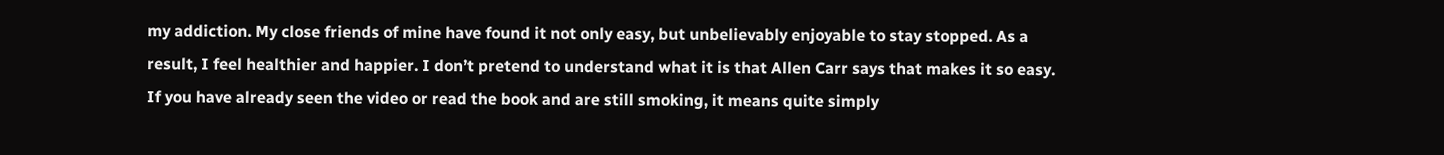my addiction. My close friends of mine have found it not only easy, but unbelievably enjoyable to stay stopped. As a result, I feel healthier and happier. I don’t pretend to understand what it is that Allen Carr says that makes it so easy. If you have already seen the video or read the book and are still smoking, it means quite simply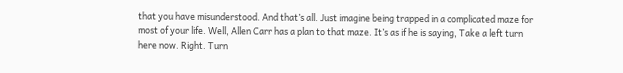that you have misunderstood. And that’s all. Just imagine being trapped in a complicated maze for most of your life. Well, Allen Carr has a plan to that maze. It’s as if he is saying, Take a left turn here now. Right. Turn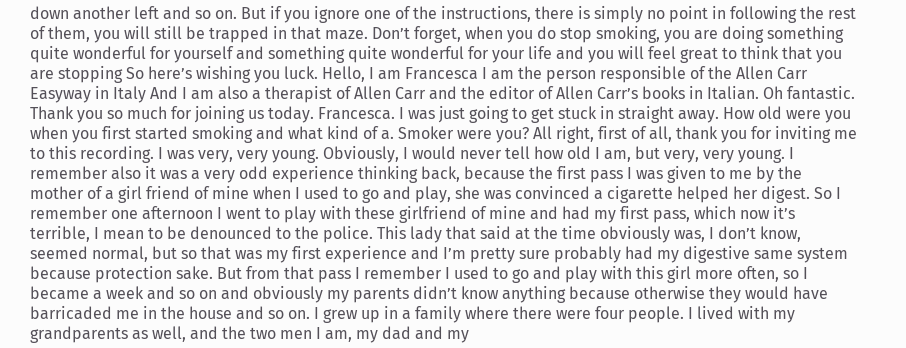down another left and so on. But if you ignore one of the instructions, there is simply no point in following the rest of them, you will still be trapped in that maze. Don’t forget, when you do stop smoking, you are doing something quite wonderful for yourself and something quite wonderful for your life and you will feel great to think that you are stopping So here’s wishing you luck. Hello, I am Francesca I am the person responsible of the Allen Carr Easyway in Italy And I am also a therapist of Allen Carr and the editor of Allen Carr’s books in Italian. Oh fantastic. Thank you so much for joining us today. Francesca. I was just going to get stuck in straight away. How old were you when you first started smoking and what kind of a. Smoker were you? All right, first of all, thank you for inviting me to this recording. I was very, very young. Obviously, I would never tell how old I am, but very, very young. I remember also it was a very odd experience thinking back, because the first pass I was given to me by the mother of a girl friend of mine when I used to go and play, she was convinced a cigarette helped her digest. So I remember one afternoon I went to play with these girlfriend of mine and had my first pass, which now it’s terrible, I mean to be denounced to the police. This lady that said at the time obviously was, I don’t know, seemed normal, but so that was my first experience and I’m pretty sure probably had my digestive same system because protection sake. But from that pass I remember I used to go and play with this girl more often, so I became a week and so on and obviously my parents didn’t know anything because otherwise they would have barricaded me in the house and so on. I grew up in a family where there were four people. I lived with my grandparents as well, and the two men I am, my dad and my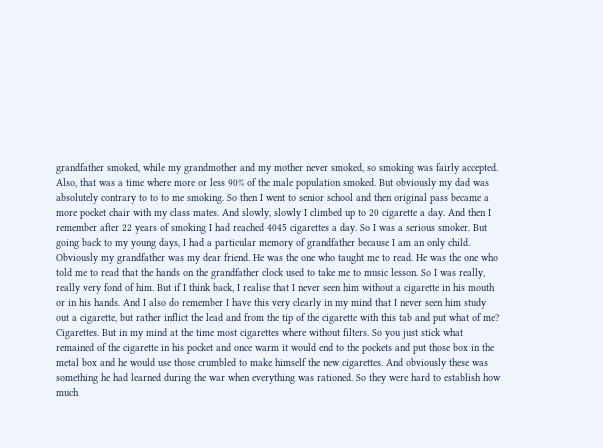grandfather smoked, while my grandmother and my mother never smoked, so smoking was fairly accepted. Also, that was a time where more or less 90% of the male population smoked. But obviously my dad was absolutely contrary to to to me smoking. So then I went to senior school and then original pass became a more pocket chair with my class mates. And slowly, slowly I climbed up to 20 cigarette a day. And then I remember after 22 years of smoking I had reached 4045 cigarettes a day. So I was a serious smoker. But going back to my young days, I had a particular memory of grandfather because I am an only child. Obviously my grandfather was my dear friend. He was the one who taught me to read. He was the one who told me to read that the hands on the grandfather clock used to take me to music lesson. So I was really, really very fond of him. But if I think back, I realise that I never seen him without a cigarette in his mouth or in his hands. And I also do remember I have this very clearly in my mind that I never seen him study out a cigarette, but rather inflict the lead and from the tip of the cigarette with this tab and put what of me? Cigarettes. But in my mind at the time most cigarettes where without filters. So you just stick what remained of the cigarette in his pocket and once warm it would end to the pockets and put those box in the metal box and he would use those crumbled to make himself the new cigarettes. And obviously these was something he had learned during the war when everything was rationed. So they were hard to establish how much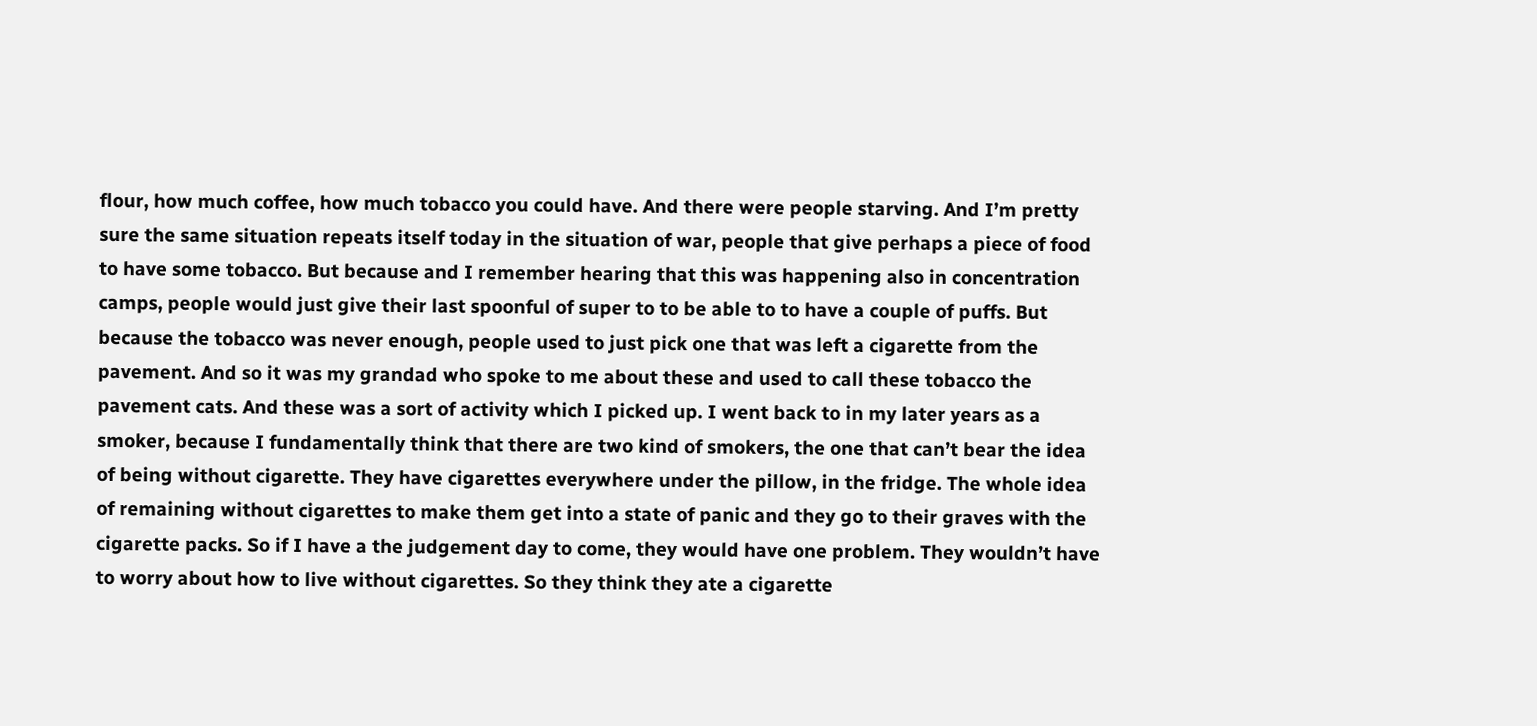flour, how much coffee, how much tobacco you could have. And there were people starving. And I’m pretty sure the same situation repeats itself today in the situation of war, people that give perhaps a piece of food to have some tobacco. But because and I remember hearing that this was happening also in concentration camps, people would just give their last spoonful of super to to be able to to have a couple of puffs. But because the tobacco was never enough, people used to just pick one that was left a cigarette from the pavement. And so it was my grandad who spoke to me about these and used to call these tobacco the pavement cats. And these was a sort of activity which I picked up. I went back to in my later years as a smoker, because I fundamentally think that there are two kind of smokers, the one that can’t bear the idea of being without cigarette. They have cigarettes everywhere under the pillow, in the fridge. The whole idea of remaining without cigarettes to make them get into a state of panic and they go to their graves with the cigarette packs. So if I have a the judgement day to come, they would have one problem. They wouldn’t have to worry about how to live without cigarettes. So they think they ate a cigarette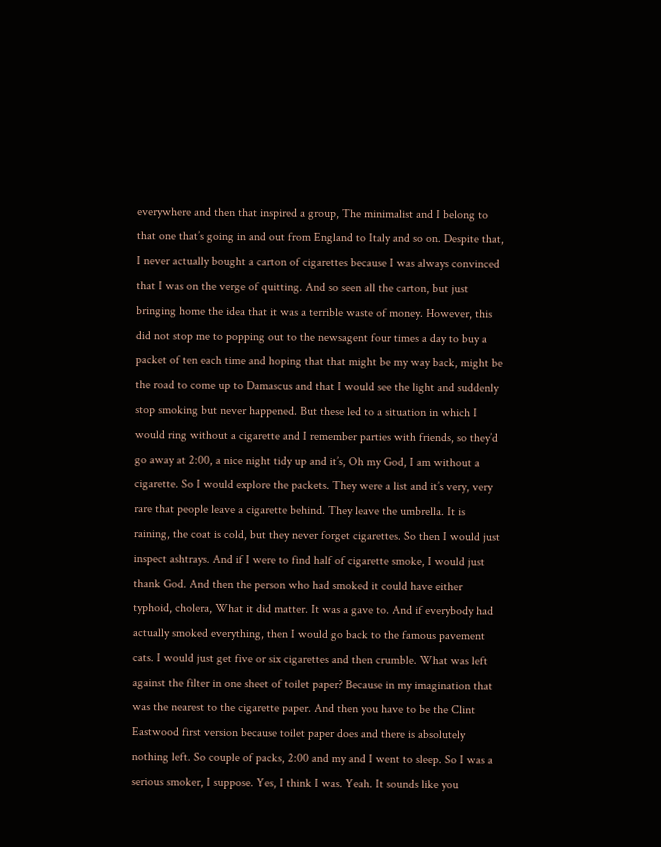everywhere and then that inspired a group, The minimalist and I belong to that one that’s going in and out from England to Italy and so on. Despite that, I never actually bought a carton of cigarettes because I was always convinced that I was on the verge of quitting. And so seen all the carton, but just bringing home the idea that it was a terrible waste of money. However, this did not stop me to popping out to the newsagent four times a day to buy a packet of ten each time and hoping that that might be my way back, might be the road to come up to Damascus and that I would see the light and suddenly stop smoking but never happened. But these led to a situation in which I would ring without a cigarette and I remember parties with friends, so they’d go away at 2:00, a nice night tidy up and it’s, Oh my God, I am without a cigarette. So I would explore the packets. They were a list and it’s very, very rare that people leave a cigarette behind. They leave the umbrella. It is raining, the coat is cold, but they never forget cigarettes. So then I would just inspect ashtrays. And if I were to find half of cigarette smoke, I would just thank God. And then the person who had smoked it could have either typhoid, cholera, What it did matter. It was a gave to. And if everybody had actually smoked everything, then I would go back to the famous pavement cats. I would just get five or six cigarettes and then crumble. What was left against the filter in one sheet of toilet paper? Because in my imagination that was the nearest to the cigarette paper. And then you have to be the Clint Eastwood first version because toilet paper does and there is absolutely nothing left. So couple of packs, 2:00 and my and I went to sleep. So I was a serious smoker, I suppose. Yes, I think I was. Yeah. It sounds like you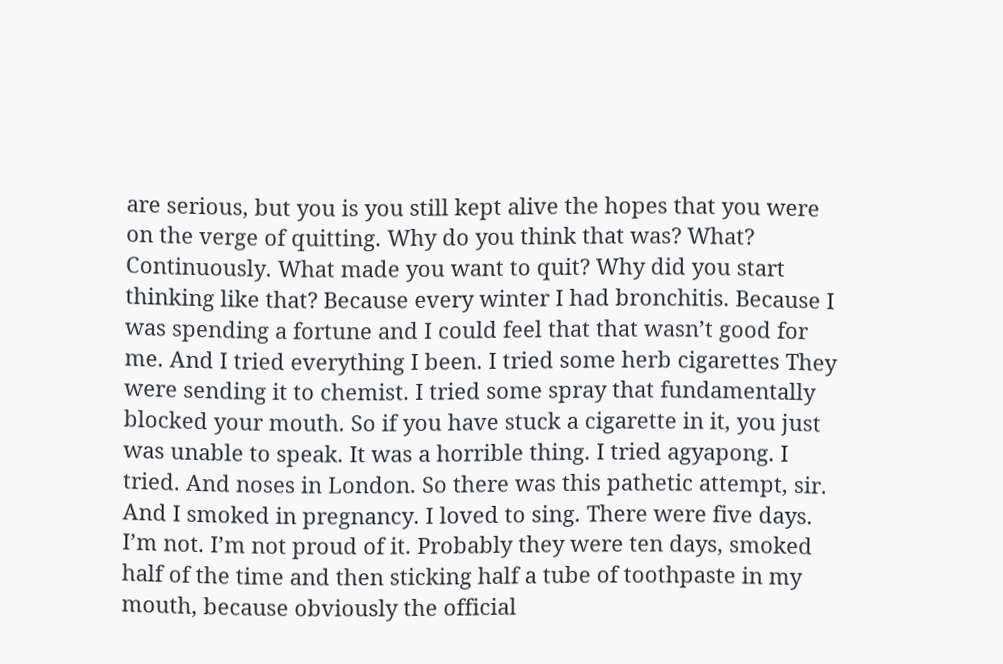are serious, but you is you still kept alive the hopes that you were on the verge of quitting. Why do you think that was? What? Continuously. What made you want to quit? Why did you start thinking like that? Because every winter I had bronchitis. Because I was spending a fortune and I could feel that that wasn’t good for me. And I tried everything I been. I tried some herb cigarettes They were sending it to chemist. I tried some spray that fundamentally blocked your mouth. So if you have stuck a cigarette in it, you just was unable to speak. It was a horrible thing. I tried agyapong. I tried. And noses in London. So there was this pathetic attempt, sir. And I smoked in pregnancy. I loved to sing. There were five days. I’m not. I’m not proud of it. Probably they were ten days, smoked half of the time and then sticking half a tube of toothpaste in my mouth, because obviously the official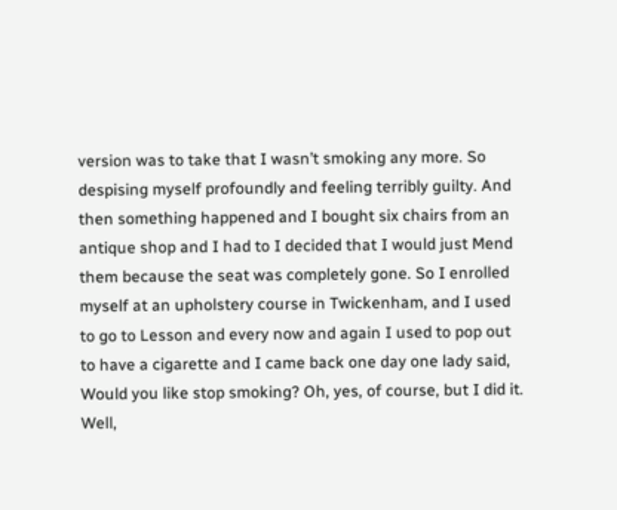version was to take that I wasn’t smoking any more. So despising myself profoundly and feeling terribly guilty. And then something happened and I bought six chairs from an antique shop and I had to I decided that I would just Mend them because the seat was completely gone. So I enrolled myself at an upholstery course in Twickenham, and I used to go to Lesson and every now and again I used to pop out to have a cigarette and I came back one day one lady said, Would you like stop smoking? Oh, yes, of course, but I did it. Well,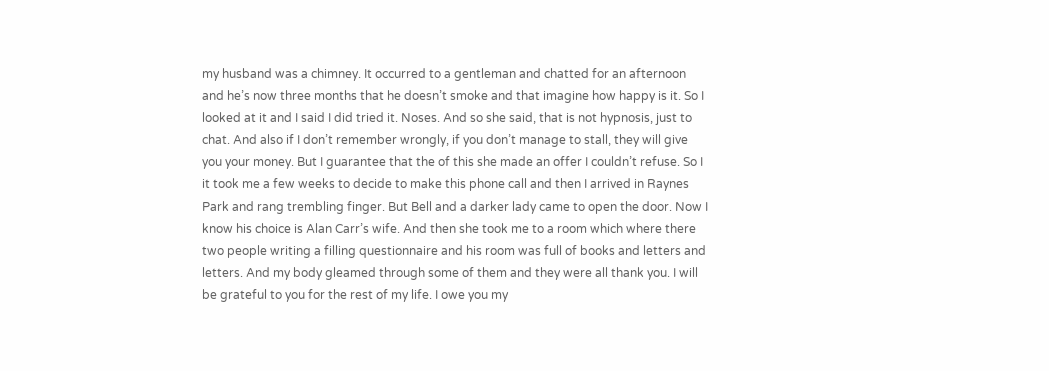my husband was a chimney. It occurred to a gentleman and chatted for an afternoon and he’s now three months that he doesn’t smoke and that imagine how happy is it. So I looked at it and I said I did tried it. Noses. And so she said, that is not hypnosis, just to chat. And also if I don’t remember wrongly, if you don’t manage to stall, they will give you your money. But I guarantee that the of this she made an offer I couldn’t refuse. So I it took me a few weeks to decide to make this phone call and then I arrived in Raynes Park and rang trembling finger. But Bell and a darker lady came to open the door. Now I know his choice is Alan Carr’s wife. And then she took me to a room which where there two people writing a filling questionnaire and his room was full of books and letters and letters. And my body gleamed through some of them and they were all thank you. I will be grateful to you for the rest of my life. I owe you my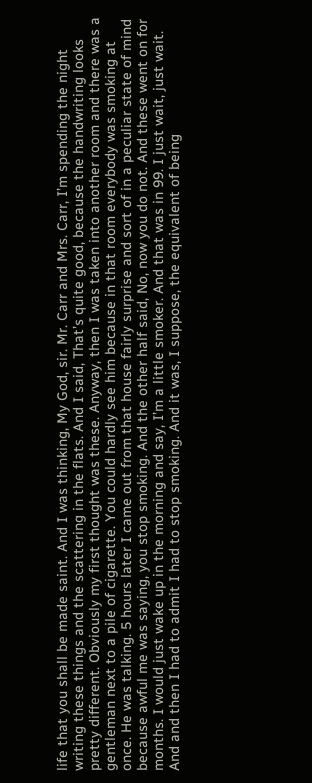life that you shall be made saint. And I was thinking, My God, sir. Mr. Carr and Mrs. Carr, I’m spending the night writing these things and the scattering in the flats. And I said, That’s quite good, because the handwriting looks pretty different. Obviously my first thought was these. Anyway, then I was taken into another room and there was a gentleman next to a pile of cigarette. You could hardly see him because in that room everybody was smoking at once. He was talking. 5 hours later I came out from that house fairly surprise and sort of in a peculiar state of mind because awful me was saying, you stop smoking. And the other half said, No, now you do not. And these went on for months. I would just wake up in the morning and say, I’m a little smoker. And that was in 99. I just wait, just wait. And and then I had to admit I had to stop smoking. And it was, I suppose, the equivalent of being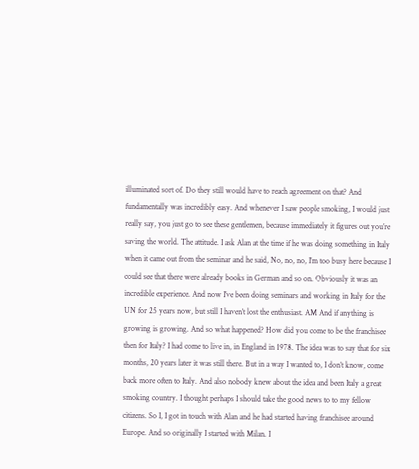illuminated sort of. Do they still would have to reach agreement on that? And fundamentally was incredibly easy. And whenever I saw people smoking, I would just really say, you just go to see these gentlemen, because immediately it figures out you’re saving the world. The attitude. I ask Alan at the time if he was doing something in Italy when it came out from the seminar and he said, No, no, no, I’m too busy here because I could see that there were already books in German and so on. Obviously it was an incredible experience. And now I’ve been doing seminars and working in Italy for the UN for 25 years now, but still I haven’t lost the enthusiast. AM And if anything is growing is growing. And so what happened? How did you come to be the franchisee then for Italy? I had come to live in, in England in 1978. The idea was to say that for six months, 20 years later it was still there. But in a way I wanted to, I don’t know, come back more often to Italy. And also nobody knew about the idea and been Italy a great smoking country. I thought perhaps I should take the good news to to my fellow citizens. So I, I got in touch with Alan and he had started having franchisee around Europe. And so originally I started with Milan. I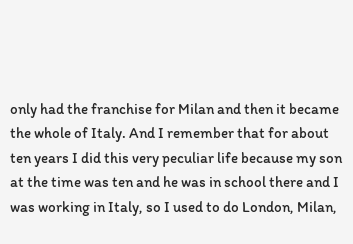only had the franchise for Milan and then it became the whole of Italy. And I remember that for about ten years I did this very peculiar life because my son at the time was ten and he was in school there and I was working in Italy, so I used to do London, Milan,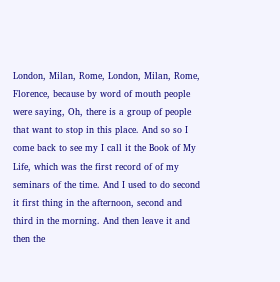London, Milan, Rome, London, Milan, Rome, Florence, because by word of mouth people were saying, Oh, there is a group of people that want to stop in this place. And so so I come back to see my I call it the Book of My Life, which was the first record of of my seminars of the time. And I used to do second it first thing in the afternoon, second and third in the morning. And then leave it and then the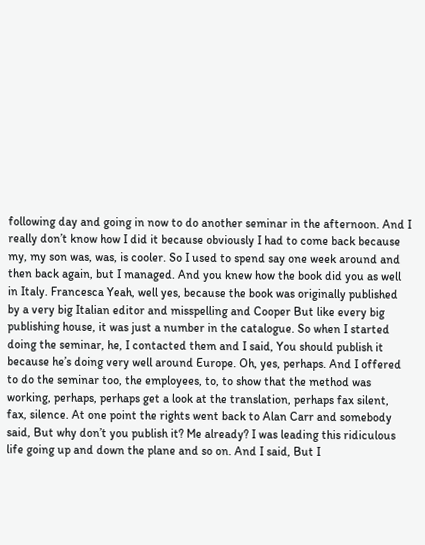following day and going in now to do another seminar in the afternoon. And I really don’t know how I did it because obviously I had to come back because my, my son was, was, is cooler. So I used to spend say one week around and then back again, but I managed. And you knew how the book did you as well in Italy. Francesca Yeah, well yes, because the book was originally published by a very big Italian editor and misspelling and Cooper But like every big publishing house, it was just a number in the catalogue. So when I started doing the seminar, he, I contacted them and I said, You should publish it because he’s doing very well around Europe. Oh, yes, perhaps. And I offered to do the seminar too, the employees, to, to show that the method was working, perhaps, perhaps get a look at the translation, perhaps fax silent, fax, silence. At one point the rights went back to Alan Carr and somebody said, But why don’t you publish it? Me already? I was leading this ridiculous life going up and down the plane and so on. And I said, But I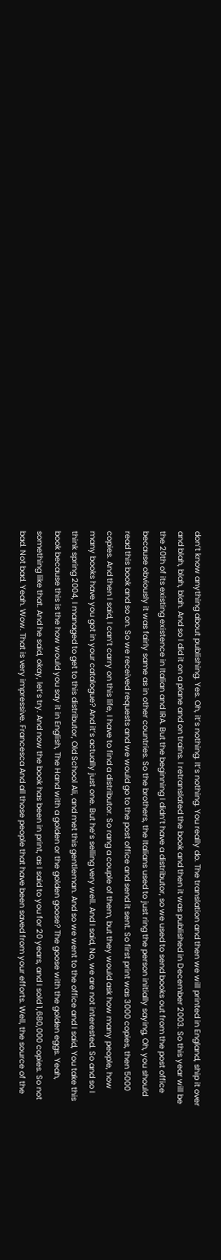don’t know anything about publishing. Yes. Oh, it’s nothing. It’s nothing. You really do. The translation and then we will printed in England, ship it over and blah, blah, blah. And so I did it on a plane and on trains. I retranslated the book and then it was published in December 2003. So this year will be the 20th of its existing existence in Italian and IRA. But the beginning I didn’t have a distributor, so we used to send books out from the post office because obviously it was fairly same as in other countries. So the brothers, the Italians used to just ring the person initially saying, Oh, you should read this book and so on. So we received requests and we would go to the post office and send it sent. So first print was 3000 copies, then 5000 copies. And then I said, I can’t carry on this life, I have to find a distributor. So rang a couple of them, but they would ask how many people, how many books have you got in your catalogue? And it’s actually just one. But he’s selling very well. And I said, No, we are not interested. So and so I think spring 2004, I managed to get to this distributor, Old School Ali, and met this gentleman. And so we went to the office and I said, You take this book because this is the how would you say it in English, The Hand with a golden or the golden goose? The goose with the golden eggs. Yeah, something like that. And he said, okay, let’s try. And now the book has been in print, as I said to you for 20 years, and I sold 1,680,000 copies. So not bad. Not bad. Yeah. Wow. That is very impressive. Francesca And all those people that have been saved from your efforts. Well, the source of the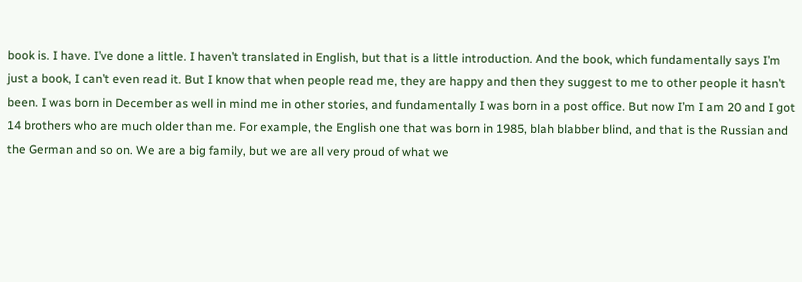book is. I have. I’ve done a little. I haven’t translated in English, but that is a little introduction. And the book, which fundamentally says I’m just a book, I can’t even read it. But I know that when people read me, they are happy and then they suggest to me to other people it hasn’t been. I was born in December as well in mind me in other stories, and fundamentally I was born in a post office. But now I’m I am 20 and I got 14 brothers who are much older than me. For example, the English one that was born in 1985, blah blabber blind, and that is the Russian and the German and so on. We are a big family, but we are all very proud of what we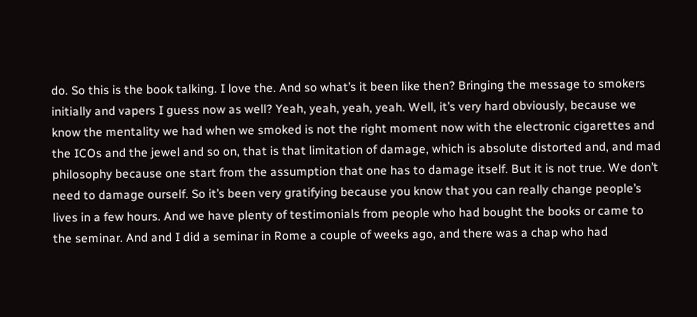do. So this is the book talking. I love the. And so what’s it been like then? Bringing the message to smokers initially and vapers I guess now as well? Yeah, yeah, yeah, yeah. Well, it’s very hard obviously, because we know the mentality we had when we smoked is not the right moment now with the electronic cigarettes and the ICOs and the jewel and so on, that is that limitation of damage, which is absolute distorted and, and mad philosophy because one start from the assumption that one has to damage itself. But it is not true. We don’t need to damage ourself. So it’s been very gratifying because you know that you can really change people’s lives in a few hours. And we have plenty of testimonials from people who had bought the books or came to the seminar. And and I did a seminar in Rome a couple of weeks ago, and there was a chap who had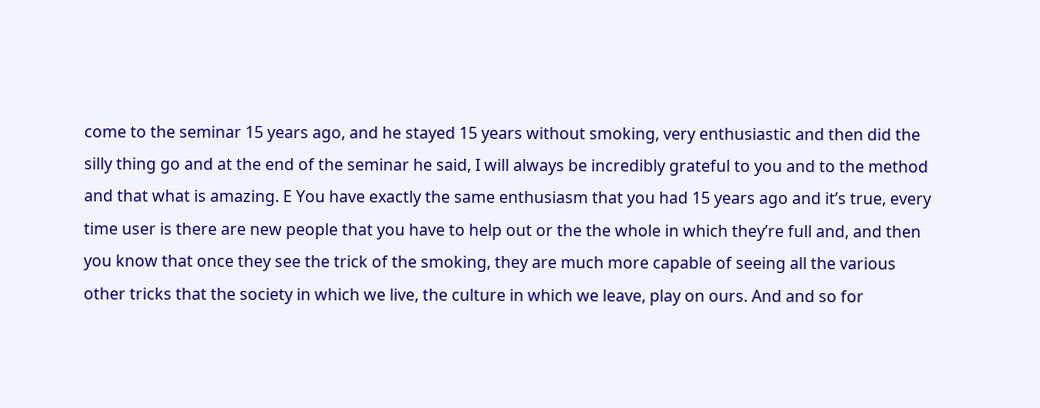come to the seminar 15 years ago, and he stayed 15 years without smoking, very enthusiastic and then did the silly thing go and at the end of the seminar he said, I will always be incredibly grateful to you and to the method and that what is amazing. E You have exactly the same enthusiasm that you had 15 years ago and it’s true, every time user is there are new people that you have to help out or the the whole in which they’re full and, and then you know that once they see the trick of the smoking, they are much more capable of seeing all the various other tricks that the society in which we live, the culture in which we leave, play on ours. And and so for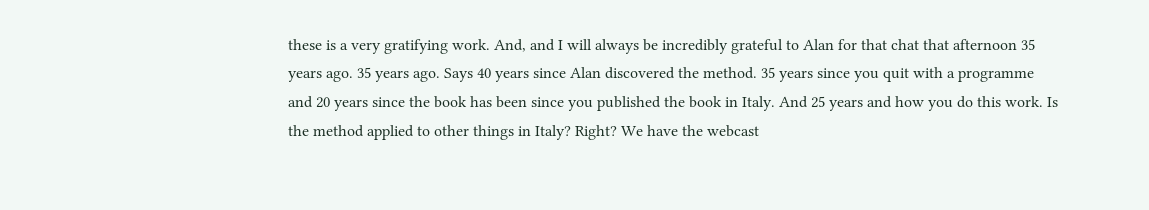these is a very gratifying work. And, and I will always be incredibly grateful to Alan for that chat that afternoon 35 years ago. 35 years ago. Says 40 years since Alan discovered the method. 35 years since you quit with a programme and 20 years since the book has been since you published the book in Italy. And 25 years and how you do this work. Is the method applied to other things in Italy? Right? We have the webcast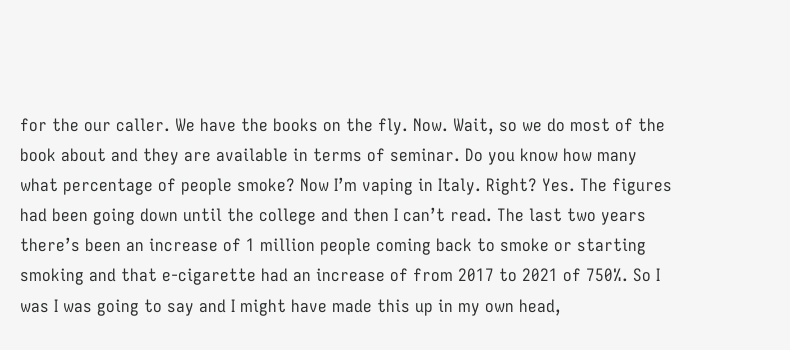for the our caller. We have the books on the fly. Now. Wait, so we do most of the book about and they are available in terms of seminar. Do you know how many what percentage of people smoke? Now I’m vaping in Italy. Right? Yes. The figures had been going down until the college and then I can’t read. The last two years there’s been an increase of 1 million people coming back to smoke or starting smoking and that e-cigarette had an increase of from 2017 to 2021 of 750%. So I was I was going to say and I might have made this up in my own head,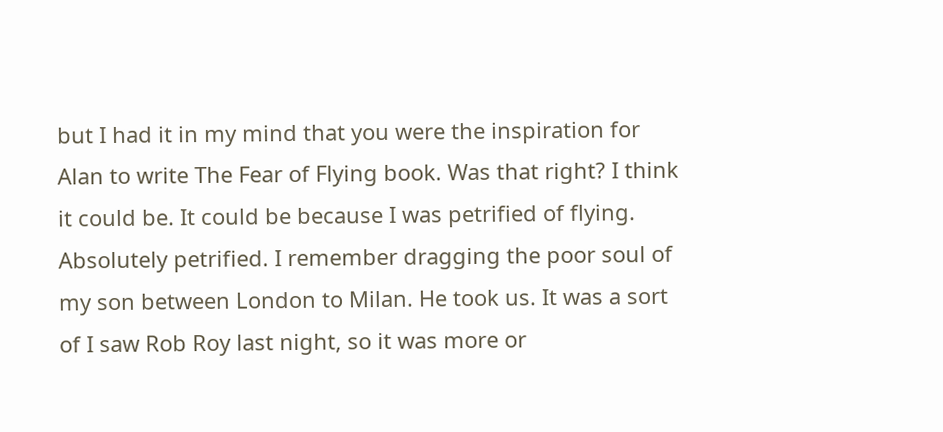but I had it in my mind that you were the inspiration for Alan to write The Fear of Flying book. Was that right? I think it could be. It could be because I was petrified of flying. Absolutely petrified. I remember dragging the poor soul of my son between London to Milan. He took us. It was a sort of I saw Rob Roy last night, so it was more or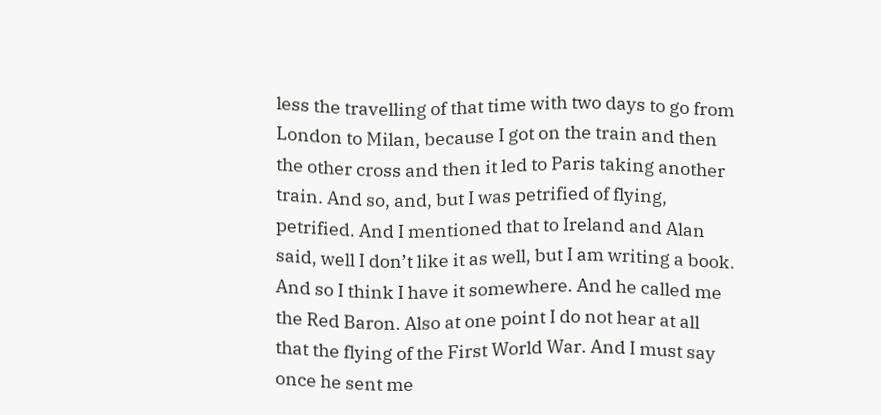less the travelling of that time with two days to go from London to Milan, because I got on the train and then the other cross and then it led to Paris taking another train. And so, and, but I was petrified of flying, petrified. And I mentioned that to Ireland and Alan said, well I don’t like it as well, but I am writing a book. And so I think I have it somewhere. And he called me the Red Baron. Also at one point I do not hear at all that the flying of the First World War. And I must say once he sent me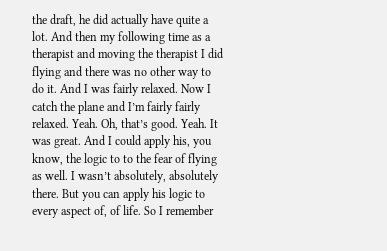the draft, he did actually have quite a lot. And then my following time as a therapist and moving the therapist I did flying and there was no other way to do it. And I was fairly relaxed. Now I catch the plane and I’m fairly fairly relaxed. Yeah. Oh, that’s good. Yeah. It was great. And I could apply his, you know, the logic to to the fear of flying as well. I wasn’t absolutely, absolutely there. But you can apply his logic to every aspect of, of life. So I remember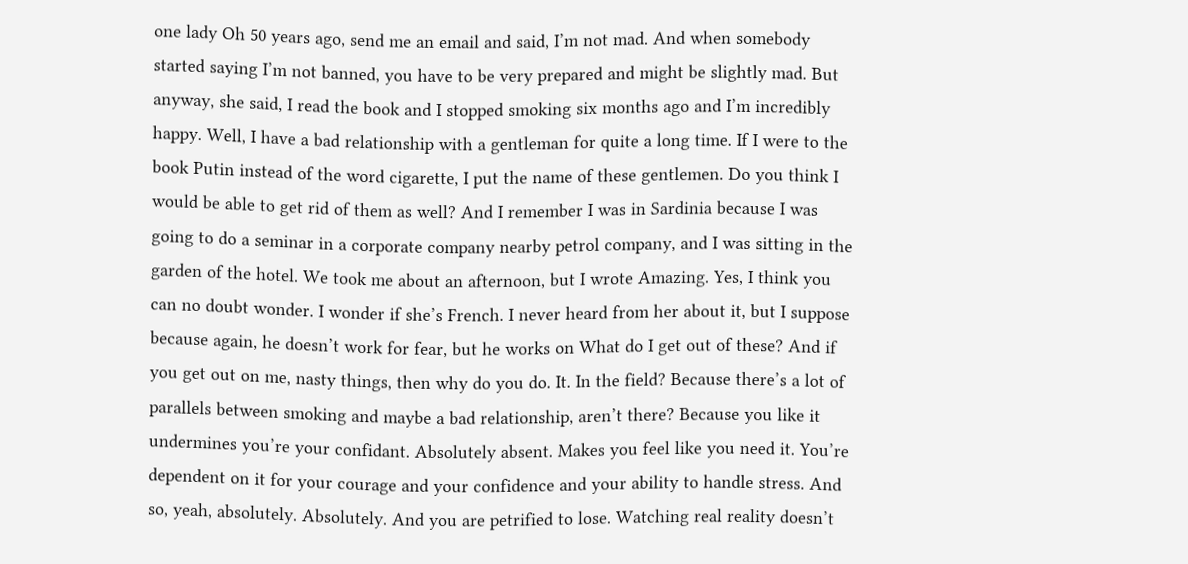one lady Oh 50 years ago, send me an email and said, I’m not mad. And when somebody started saying I’m not banned, you have to be very prepared and might be slightly mad. But anyway, she said, I read the book and I stopped smoking six months ago and I’m incredibly happy. Well, I have a bad relationship with a gentleman for quite a long time. If I were to the book Putin instead of the word cigarette, I put the name of these gentlemen. Do you think I would be able to get rid of them as well? And I remember I was in Sardinia because I was going to do a seminar in a corporate company nearby petrol company, and I was sitting in the garden of the hotel. We took me about an afternoon, but I wrote Amazing. Yes, I think you can no doubt wonder. I wonder if she’s French. I never heard from her about it, but I suppose because again, he doesn’t work for fear, but he works on What do I get out of these? And if you get out on me, nasty things, then why do you do. It. In the field? Because there’s a lot of parallels between smoking and maybe a bad relationship, aren’t there? Because you like it undermines you’re your confidant. Absolutely absent. Makes you feel like you need it. You’re dependent on it for your courage and your confidence and your ability to handle stress. And so, yeah, absolutely. Absolutely. And you are petrified to lose. Watching real reality doesn’t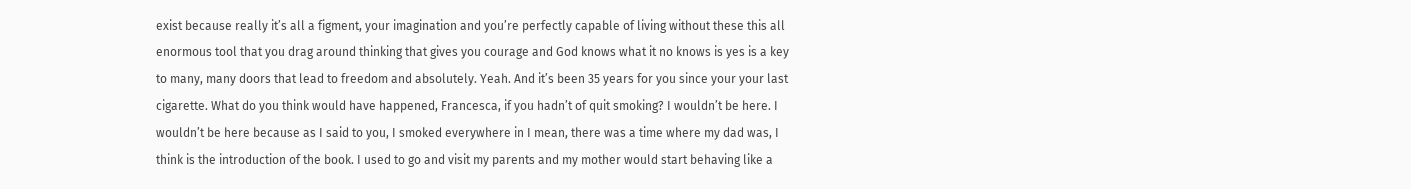exist because really it’s all a figment, your imagination and you’re perfectly capable of living without these this all enormous tool that you drag around thinking that gives you courage and God knows what it no knows is yes is a key to many, many doors that lead to freedom and absolutely. Yeah. And it’s been 35 years for you since your your last cigarette. What do you think would have happened, Francesca, if you hadn’t of quit smoking? I wouldn’t be here. I wouldn’t be here because as I said to you, I smoked everywhere in I mean, there was a time where my dad was, I think is the introduction of the book. I used to go and visit my parents and my mother would start behaving like a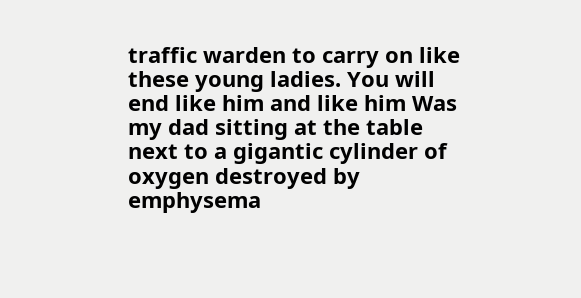traffic warden to carry on like these young ladies. You will end like him and like him Was my dad sitting at the table next to a gigantic cylinder of oxygen destroyed by emphysema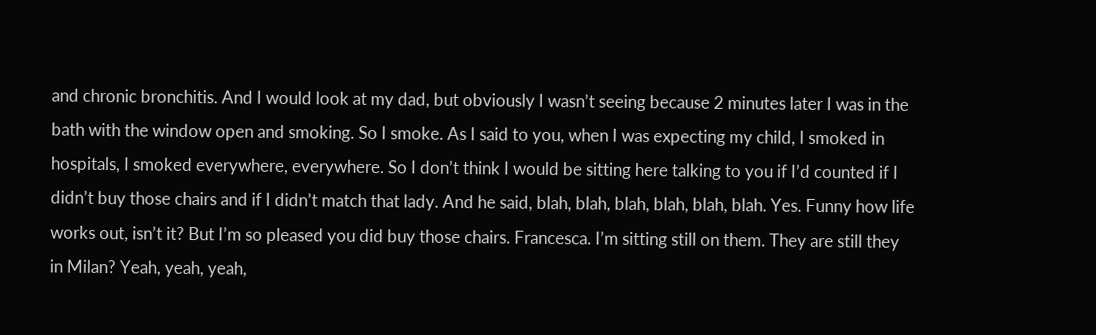and chronic bronchitis. And I would look at my dad, but obviously I wasn’t seeing because 2 minutes later I was in the bath with the window open and smoking. So I smoke. As I said to you, when I was expecting my child, I smoked in hospitals, I smoked everywhere, everywhere. So I don’t think I would be sitting here talking to you if I’d counted if I didn’t buy those chairs and if I didn’t match that lady. And he said, blah, blah, blah, blah, blah, blah. Yes. Funny how life works out, isn’t it? But I’m so pleased you did buy those chairs. Francesca. I’m sitting still on them. They are still they in Milan? Yeah, yeah, yeah,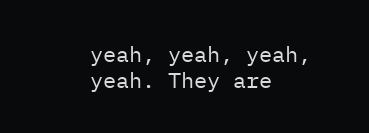yeah, yeah, yeah, yeah. They are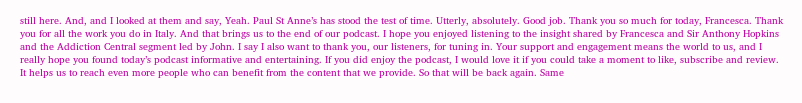still here. And, and I looked at them and say, Yeah. Paul St Anne’s has stood the test of time. Utterly, absolutely. Good job. Thank you so much for today, Francesca. Thank you for all the work you do in Italy. And that brings us to the end of our podcast. I hope you enjoyed listening to the insight shared by Francesca and Sir Anthony Hopkins and the Addiction Central segment led by John. I say I also want to thank you, our listeners, for tuning in. Your support and engagement means the world to us, and I really hope you found today’s podcast informative and entertaining. If you did enjoy the podcast, I would love it if you could take a moment to like, subscribe and review. It helps us to reach even more people who can benefit from the content that we provide. So that will be back again. Same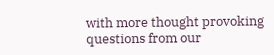with more thought provoking questions from our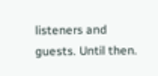listeners and guests. Until then.